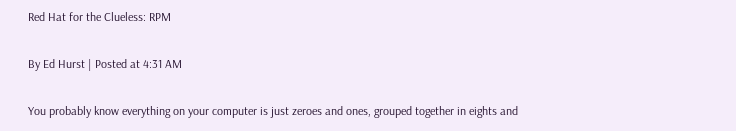Red Hat for the Clueless: RPM

By Ed Hurst | Posted at 4:31 AM

You probably know everything on your computer is just zeroes and ones, grouped together in eights and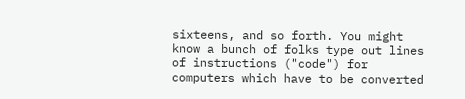sixteens, and so forth. You might know a bunch of folks type out lines of instructions ("code") for computers which have to be converted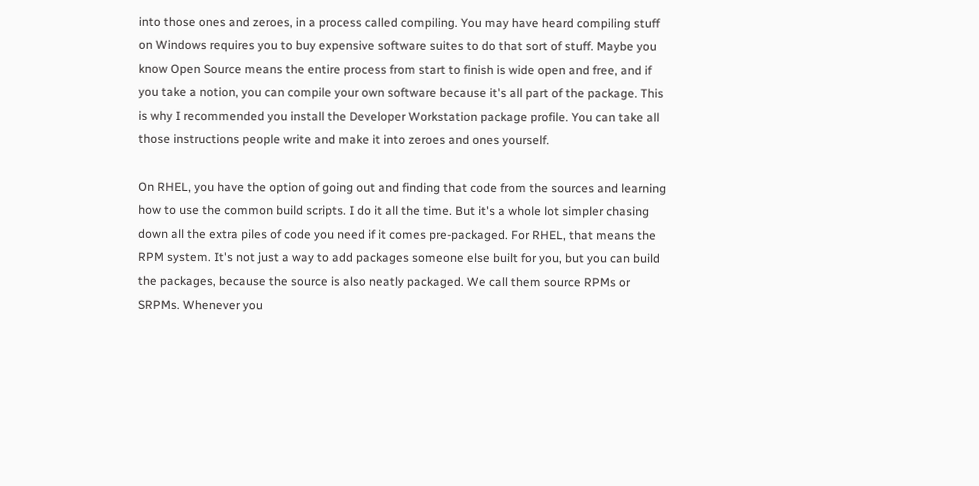into those ones and zeroes, in a process called compiling. You may have heard compiling stuff on Windows requires you to buy expensive software suites to do that sort of stuff. Maybe you know Open Source means the entire process from start to finish is wide open and free, and if you take a notion, you can compile your own software because it's all part of the package. This is why I recommended you install the Developer Workstation package profile. You can take all those instructions people write and make it into zeroes and ones yourself.

On RHEL, you have the option of going out and finding that code from the sources and learning how to use the common build scripts. I do it all the time. But it's a whole lot simpler chasing down all the extra piles of code you need if it comes pre-packaged. For RHEL, that means the RPM system. It's not just a way to add packages someone else built for you, but you can build the packages, because the source is also neatly packaged. We call them source RPMs or SRPMs. Whenever you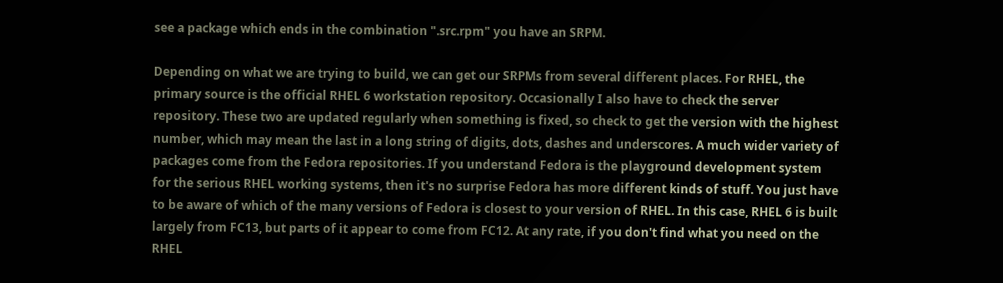see a package which ends in the combination ".src.rpm" you have an SRPM.

Depending on what we are trying to build, we can get our SRPMs from several different places. For RHEL, the primary source is the official RHEL 6 workstation repository. Occasionally I also have to check the server repository. These two are updated regularly when something is fixed, so check to get the version with the highest number, which may mean the last in a long string of digits, dots, dashes and underscores. A much wider variety of packages come from the Fedora repositories. If you understand Fedora is the playground development system for the serious RHEL working systems, then it's no surprise Fedora has more different kinds of stuff. You just have to be aware of which of the many versions of Fedora is closest to your version of RHEL. In this case, RHEL 6 is built largely from FC13, but parts of it appear to come from FC12. At any rate, if you don't find what you need on the RHEL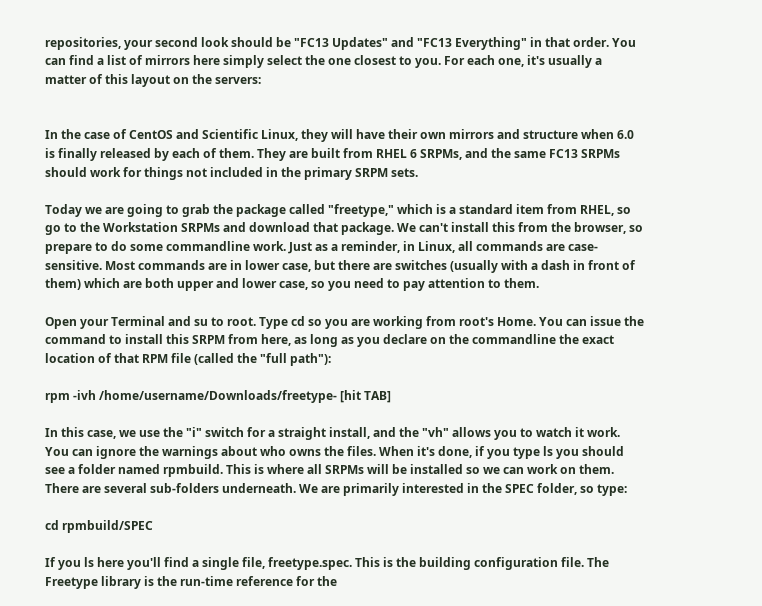repositories, your second look should be "FC13 Updates" and "FC13 Everything" in that order. You can find a list of mirrors here simply select the one closest to you. For each one, it's usually a matter of this layout on the servers:


In the case of CentOS and Scientific Linux, they will have their own mirrors and structure when 6.0 is finally released by each of them. They are built from RHEL 6 SRPMs, and the same FC13 SRPMs should work for things not included in the primary SRPM sets.

Today we are going to grab the package called "freetype," which is a standard item from RHEL, so go to the Workstation SRPMs and download that package. We can't install this from the browser, so prepare to do some commandline work. Just as a reminder, in Linux, all commands are case-sensitive. Most commands are in lower case, but there are switches (usually with a dash in front of them) which are both upper and lower case, so you need to pay attention to them.

Open your Terminal and su to root. Type cd so you are working from root's Home. You can issue the command to install this SRPM from here, as long as you declare on the commandline the exact location of that RPM file (called the "full path"):

rpm -ivh /home/username/Downloads/freetype- [hit TAB]

In this case, we use the "i" switch for a straight install, and the "vh" allows you to watch it work. You can ignore the warnings about who owns the files. When it's done, if you type ls you should see a folder named rpmbuild. This is where all SRPMs will be installed so we can work on them. There are several sub-folders underneath. We are primarily interested in the SPEC folder, so type:

cd rpmbuild/SPEC

If you ls here you'll find a single file, freetype.spec. This is the building configuration file. The Freetype library is the run-time reference for the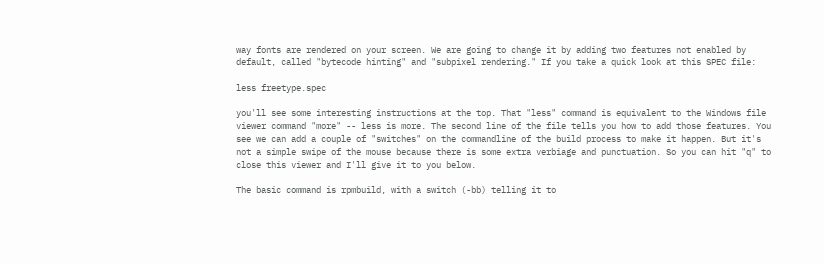way fonts are rendered on your screen. We are going to change it by adding two features not enabled by default, called "bytecode hinting" and "subpixel rendering." If you take a quick look at this SPEC file:

less freetype.spec

you'll see some interesting instructions at the top. That "less" command is equivalent to the Windows file viewer command "more" -- less is more. The second line of the file tells you how to add those features. You see we can add a couple of "switches" on the commandline of the build process to make it happen. But it's not a simple swipe of the mouse because there is some extra verbiage and punctuation. So you can hit "q" to close this viewer and I'll give it to you below.

The basic command is rpmbuild, with a switch (-bb) telling it to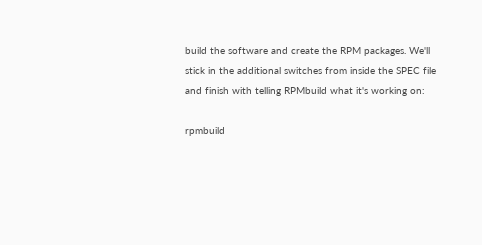build the software and create the RPM packages. We'll stick in the additional switches from inside the SPEC file and finish with telling RPMbuild what it's working on:

rpmbuild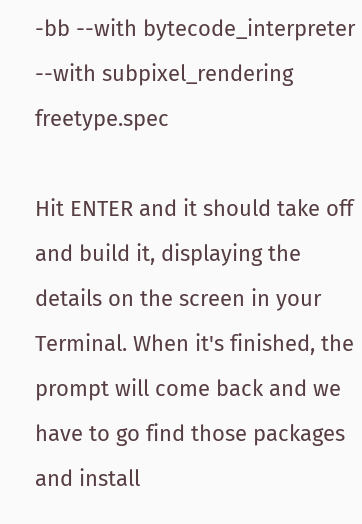-bb --with bytecode_interpreter --with subpixel_rendering freetype.spec

Hit ENTER and it should take off and build it, displaying the details on the screen in your Terminal. When it's finished, the prompt will come back and we have to go find those packages and install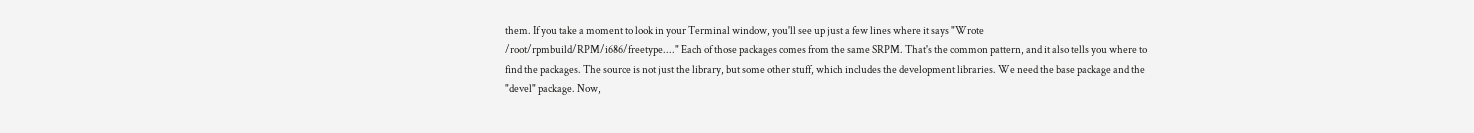them. If you take a moment to look in your Terminal window, you'll see up just a few lines where it says "Wrote /root/rpmbuild/RPM/i686/freetype...." Each of those packages comes from the same SRPM. That's the common pattern, and it also tells you where to find the packages. The source is not just the library, but some other stuff, which includes the development libraries. We need the base package and the "devel" package. Now,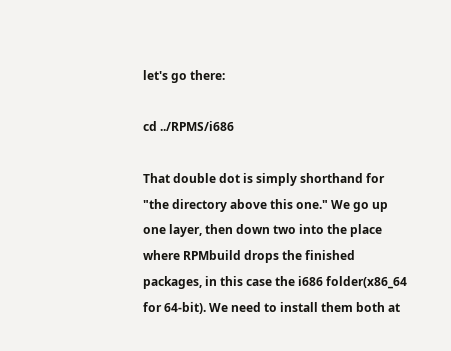let's go there:

cd ../RPMS/i686

That double dot is simply shorthand for "the directory above this one." We go up one layer, then down two into the place where RPMbuild drops the finished packages, in this case the i686 folder(x86_64 for 64-bit). We need to install them both at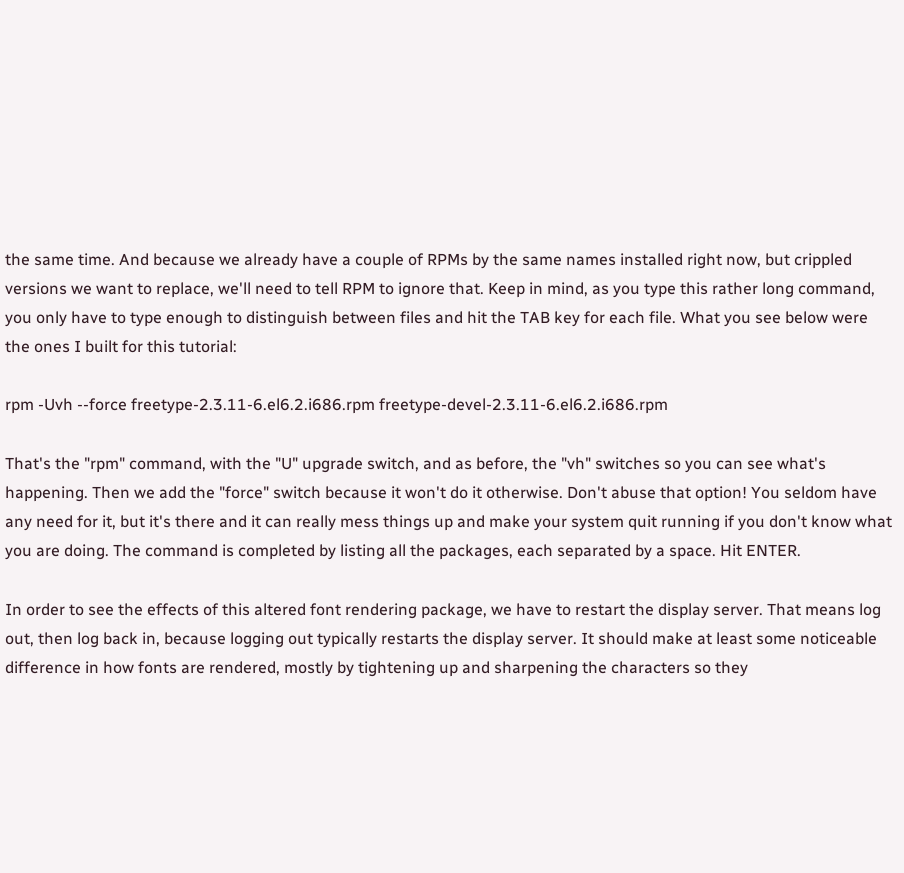the same time. And because we already have a couple of RPMs by the same names installed right now, but crippled versions we want to replace, we'll need to tell RPM to ignore that. Keep in mind, as you type this rather long command, you only have to type enough to distinguish between files and hit the TAB key for each file. What you see below were the ones I built for this tutorial:

rpm -Uvh --force freetype-2.3.11-6.el6.2.i686.rpm freetype-devel-2.3.11-6.el6.2.i686.rpm

That's the "rpm" command, with the "U" upgrade switch, and as before, the "vh" switches so you can see what's happening. Then we add the "force" switch because it won't do it otherwise. Don't abuse that option! You seldom have any need for it, but it's there and it can really mess things up and make your system quit running if you don't know what you are doing. The command is completed by listing all the packages, each separated by a space. Hit ENTER.

In order to see the effects of this altered font rendering package, we have to restart the display server. That means log out, then log back in, because logging out typically restarts the display server. It should make at least some noticeable difference in how fonts are rendered, mostly by tightening up and sharpening the characters so they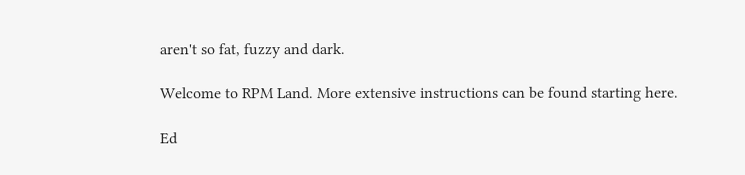aren't so fat, fuzzy and dark.

Welcome to RPM Land. More extensive instructions can be found starting here.

Ed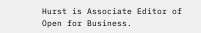Hurst is Associate Editor of Open for Business.